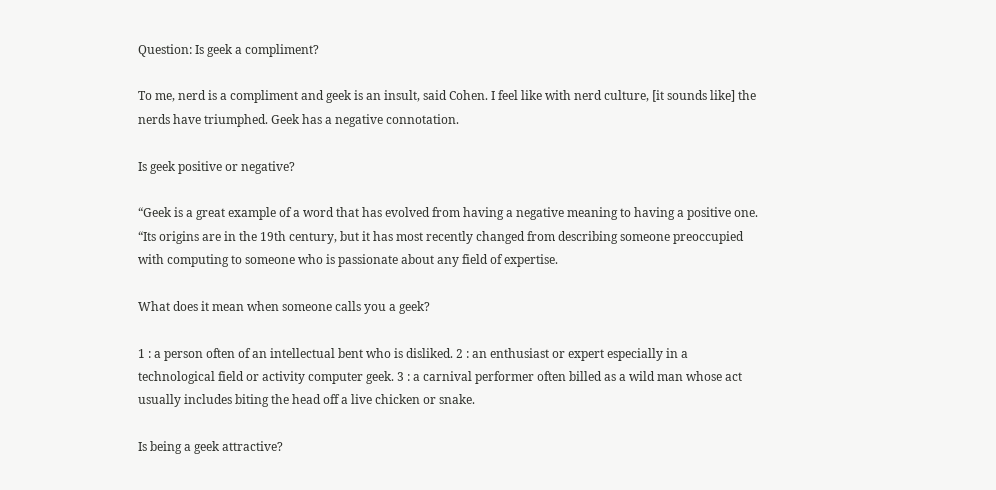Question: Is geek a compliment?

To me, nerd is a compliment and geek is an insult, said Cohen. I feel like with nerd culture, [it sounds like] the nerds have triumphed. Geek has a negative connotation.

Is geek positive or negative?

“Geek is a great example of a word that has evolved from having a negative meaning to having a positive one. “Its origins are in the 19th century, but it has most recently changed from describing someone preoccupied with computing to someone who is passionate about any field of expertise.

What does it mean when someone calls you a geek?

1 : a person often of an intellectual bent who is disliked. 2 : an enthusiast or expert especially in a technological field or activity computer geek. 3 : a carnival performer often billed as a wild man whose act usually includes biting the head off a live chicken or snake.

Is being a geek attractive?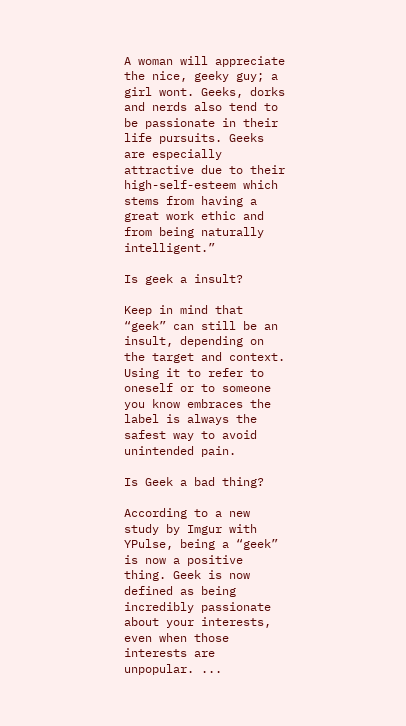A woman will appreciate the nice, geeky guy; a girl wont. Geeks, dorks and nerds also tend to be passionate in their life pursuits. Geeks are especially attractive due to their high-self-esteem which stems from having a great work ethic and from being naturally intelligent.”

Is geek a insult?

Keep in mind that “geek” can still be an insult, depending on the target and context. Using it to refer to oneself or to someone you know embraces the label is always the safest way to avoid unintended pain.

Is Geek a bad thing?

According to a new study by Imgur with YPulse, being a “geek” is now a positive thing. Geek is now defined as being incredibly passionate about your interests, even when those interests are unpopular. ...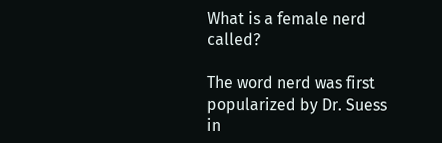What is a female nerd called?

The word nerd was first popularized by Dr. Suess in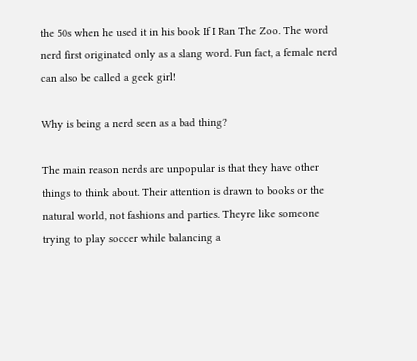the 50s when he used it in his book If I Ran The Zoo. The word nerd first originated only as a slang word. Fun fact, a female nerd can also be called a geek girl!

Why is being a nerd seen as a bad thing?

The main reason nerds are unpopular is that they have other things to think about. Their attention is drawn to books or the natural world, not fashions and parties. Theyre like someone trying to play soccer while balancing a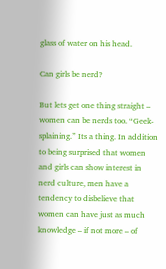glass of water on his head.

Can girls be nerd?

But lets get one thing straight – women can be nerds too. “Geek-splaining.” Its a thing. In addition to being surprised that women and girls can show interest in nerd culture, men have a tendency to disbelieve that women can have just as much knowledge – if not more – of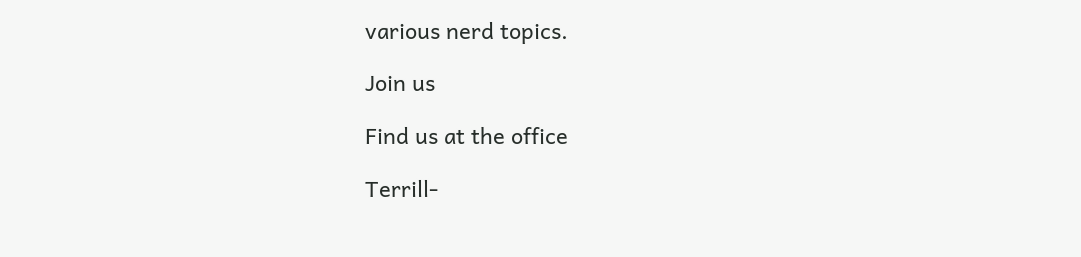various nerd topics.

Join us

Find us at the office

Terrill-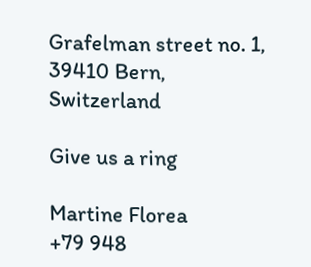Grafelman street no. 1, 39410 Bern, Switzerland

Give us a ring

Martine Florea
+79 948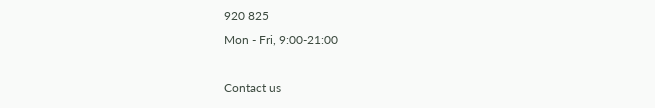920 825
Mon - Fri, 9:00-21:00

Contact us